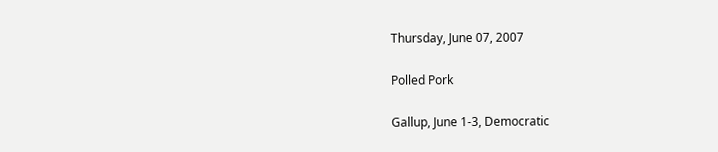Thursday, June 07, 2007

Polled Pork

Gallup, June 1-3, Democratic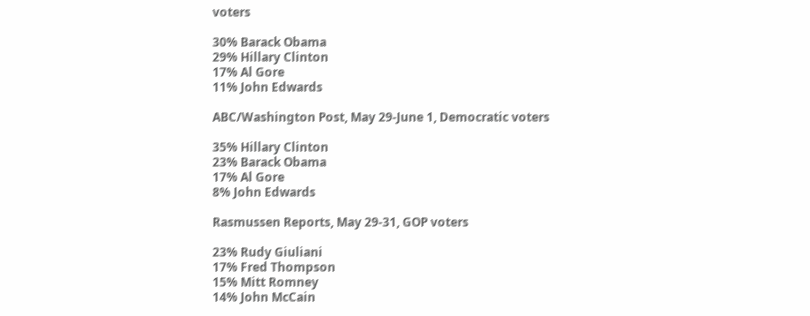voters

30% Barack Obama
29% Hillary Clinton
17% Al Gore
11% John Edwards

ABC/Washington Post, May 29-June 1, Democratic voters

35% Hillary Clinton
23% Barack Obama
17% Al Gore
8% John Edwards

Rasmussen Reports, May 29-31, GOP voters

23% Rudy Giuliani
17% Fred Thompson
15% Mitt Romney
14% John McCain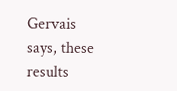Gervais says, these results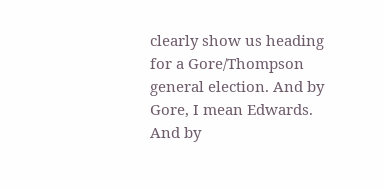clearly show us heading for a Gore/Thompson general election. And by Gore, I mean Edwards. And by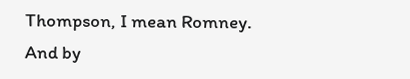Thompson, I mean Romney. And by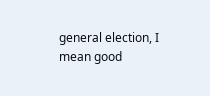general election, I mean good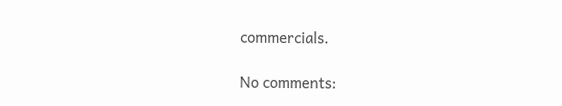commercials.

No comments: